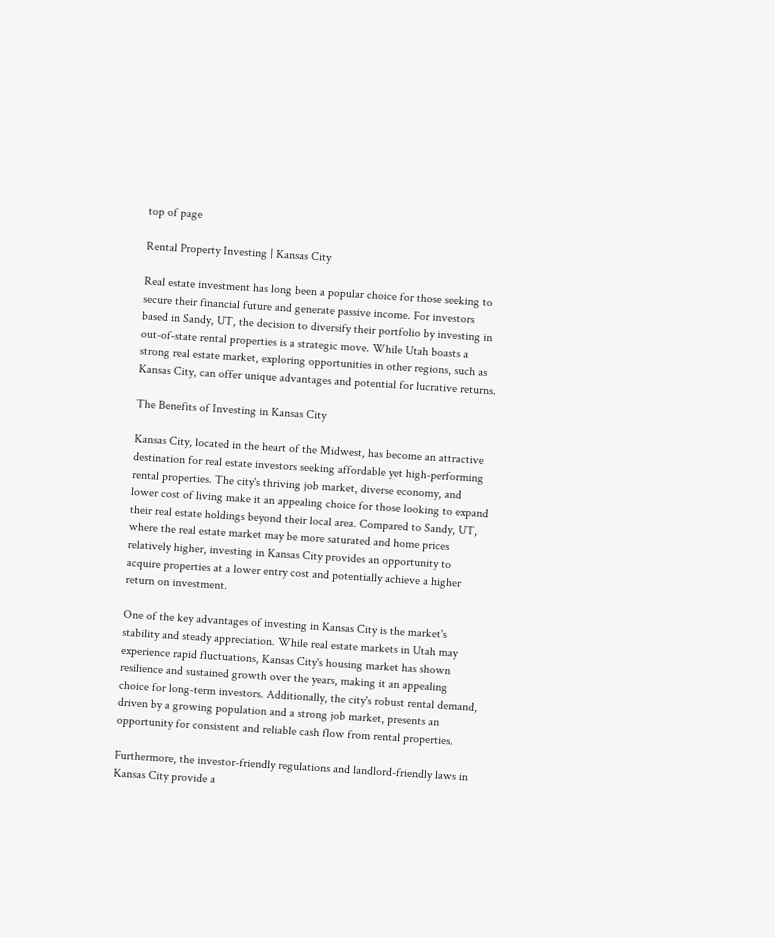top of page

Rental Property Investing | Kansas City

Real estate investment has long been a popular choice for those seeking to secure their financial future and generate passive income. For investors based in Sandy, UT, the decision to diversify their portfolio by investing in out-of-state rental properties is a strategic move. While Utah boasts a strong real estate market, exploring opportunities in other regions, such as Kansas City, can offer unique advantages and potential for lucrative returns.

The Benefits of Investing in Kansas City

Kansas City, located in the heart of the Midwest, has become an attractive destination for real estate investors seeking affordable yet high-performing rental properties. The city's thriving job market, diverse economy, and lower cost of living make it an appealing choice for those looking to expand their real estate holdings beyond their local area. Compared to Sandy, UT, where the real estate market may be more saturated and home prices relatively higher, investing in Kansas City provides an opportunity to acquire properties at a lower entry cost and potentially achieve a higher return on investment.

One of the key advantages of investing in Kansas City is the market's stability and steady appreciation. While real estate markets in Utah may experience rapid fluctuations, Kansas City's housing market has shown resilience and sustained growth over the years, making it an appealing choice for long-term investors. Additionally, the city's robust rental demand, driven by a growing population and a strong job market, presents an opportunity for consistent and reliable cash flow from rental properties.

Furthermore, the investor-friendly regulations and landlord-friendly laws in Kansas City provide a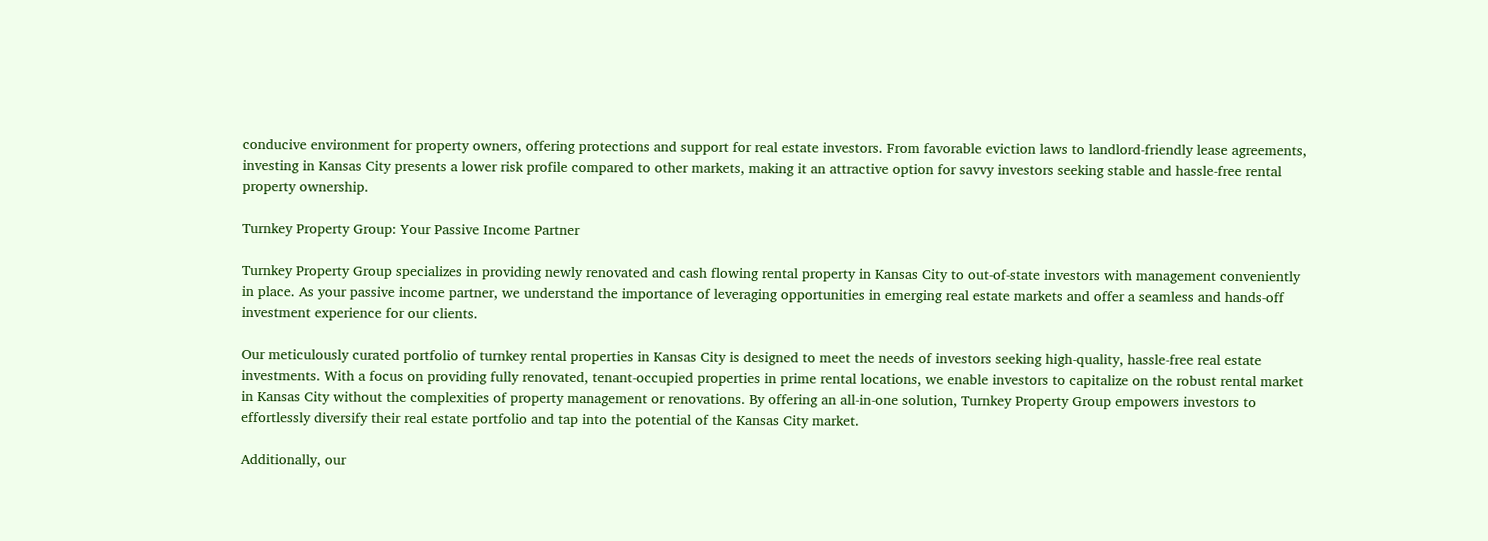conducive environment for property owners, offering protections and support for real estate investors. From favorable eviction laws to landlord-friendly lease agreements, investing in Kansas City presents a lower risk profile compared to other markets, making it an attractive option for savvy investors seeking stable and hassle-free rental property ownership.

Turnkey Property Group: Your Passive Income Partner

Turnkey Property Group specializes in providing newly renovated and cash flowing rental property in Kansas City to out-of-state investors with management conveniently in place. As your passive income partner, we understand the importance of leveraging opportunities in emerging real estate markets and offer a seamless and hands-off investment experience for our clients.

Our meticulously curated portfolio of turnkey rental properties in Kansas City is designed to meet the needs of investors seeking high-quality, hassle-free real estate investments. With a focus on providing fully renovated, tenant-occupied properties in prime rental locations, we enable investors to capitalize on the robust rental market in Kansas City without the complexities of property management or renovations. By offering an all-in-one solution, Turnkey Property Group empowers investors to effortlessly diversify their real estate portfolio and tap into the potential of the Kansas City market.

Additionally, our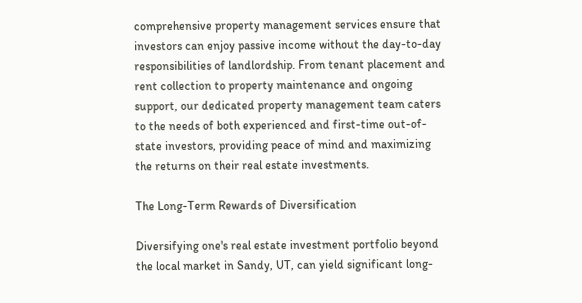comprehensive property management services ensure that investors can enjoy passive income without the day-to-day responsibilities of landlordship. From tenant placement and rent collection to property maintenance and ongoing support, our dedicated property management team caters to the needs of both experienced and first-time out-of-state investors, providing peace of mind and maximizing the returns on their real estate investments.

The Long-Term Rewards of Diversification

Diversifying one's real estate investment portfolio beyond the local market in Sandy, UT, can yield significant long-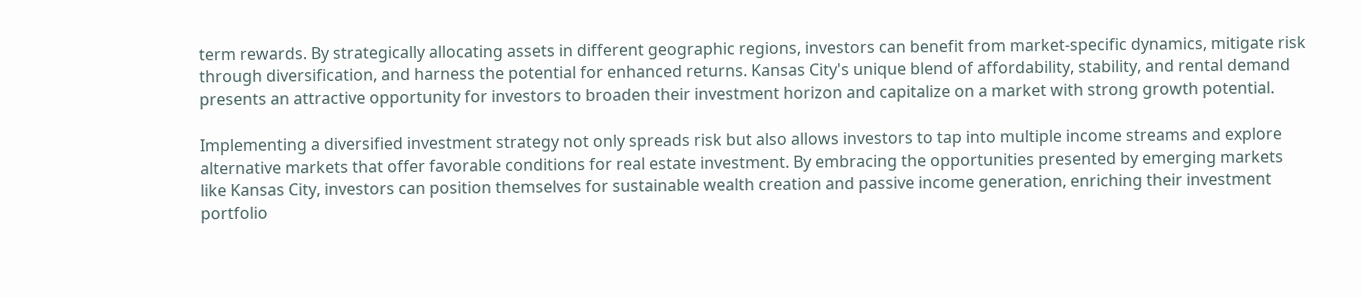term rewards. By strategically allocating assets in different geographic regions, investors can benefit from market-specific dynamics, mitigate risk through diversification, and harness the potential for enhanced returns. Kansas City's unique blend of affordability, stability, and rental demand presents an attractive opportunity for investors to broaden their investment horizon and capitalize on a market with strong growth potential.

Implementing a diversified investment strategy not only spreads risk but also allows investors to tap into multiple income streams and explore alternative markets that offer favorable conditions for real estate investment. By embracing the opportunities presented by emerging markets like Kansas City, investors can position themselves for sustainable wealth creation and passive income generation, enriching their investment portfolio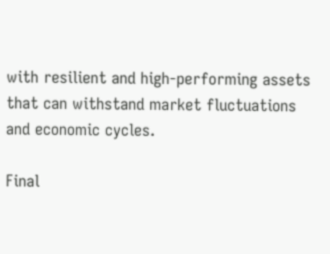with resilient and high-performing assets that can withstand market fluctuations and economic cycles.

Final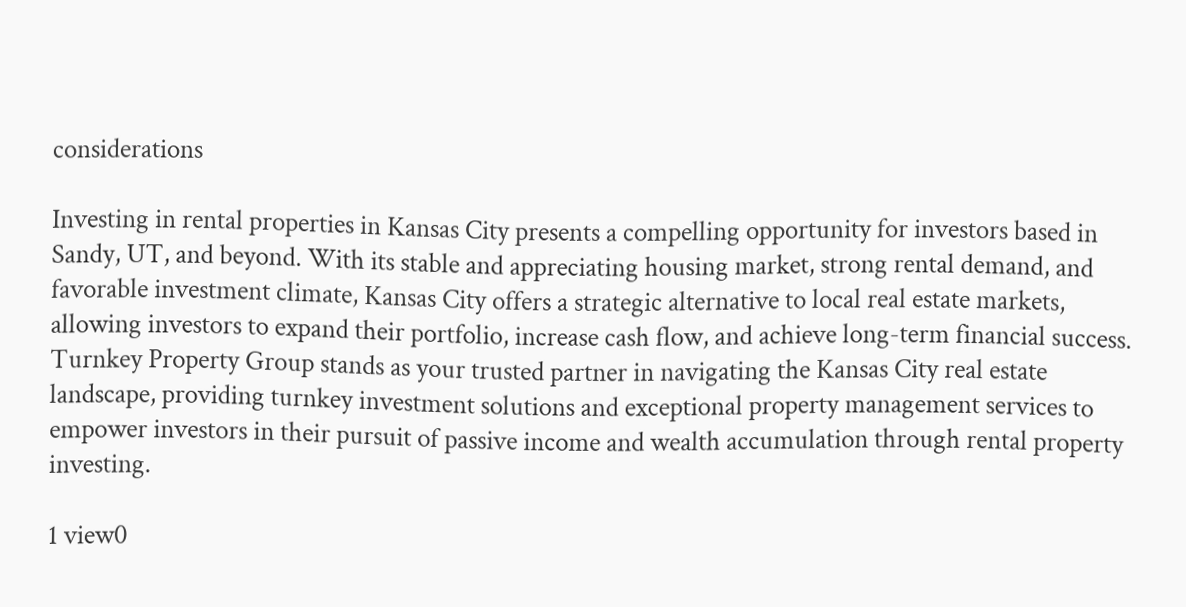considerations

Investing in rental properties in Kansas City presents a compelling opportunity for investors based in Sandy, UT, and beyond. With its stable and appreciating housing market, strong rental demand, and favorable investment climate, Kansas City offers a strategic alternative to local real estate markets, allowing investors to expand their portfolio, increase cash flow, and achieve long-term financial success. Turnkey Property Group stands as your trusted partner in navigating the Kansas City real estate landscape, providing turnkey investment solutions and exceptional property management services to empower investors in their pursuit of passive income and wealth accumulation through rental property investing.

1 view0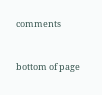comments


bottom of page